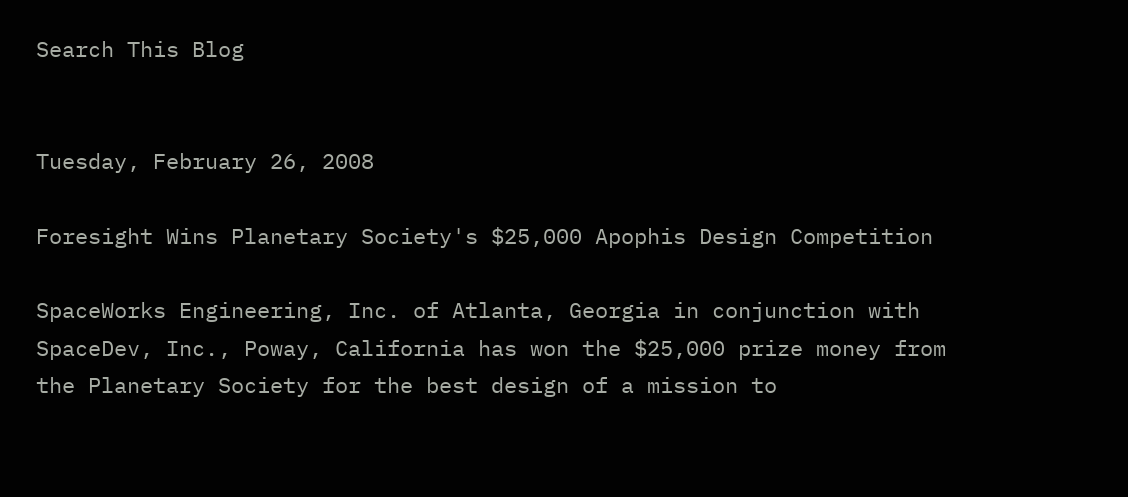Search This Blog


Tuesday, February 26, 2008

Foresight Wins Planetary Society's $25,000 Apophis Design Competition

SpaceWorks Engineering, Inc. of Atlanta, Georgia in conjunction with SpaceDev, Inc., Poway, California has won the $25,000 prize money from the Planetary Society for the best design of a mission to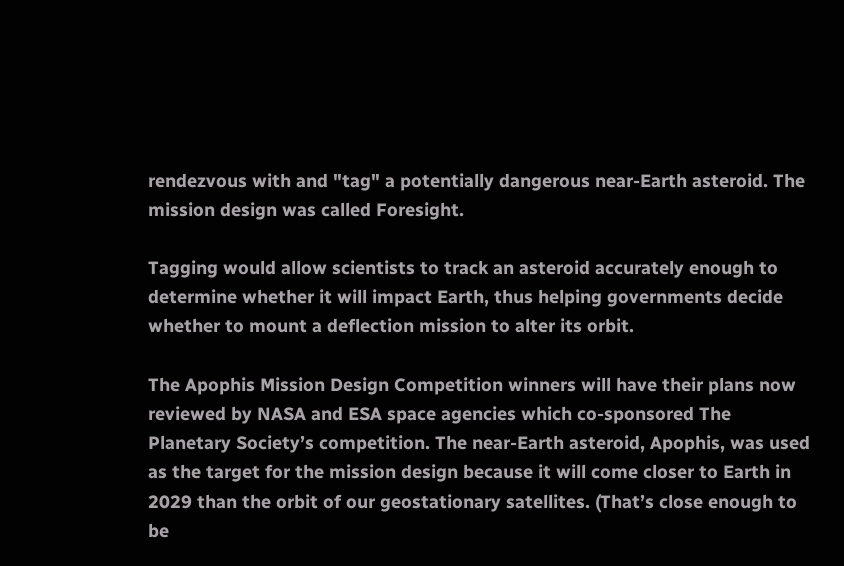rendezvous with and "tag" a potentially dangerous near-Earth asteroid. The mission design was called Foresight.

Tagging would allow scientists to track an asteroid accurately enough to determine whether it will impact Earth, thus helping governments decide whether to mount a deflection mission to alter its orbit.

The Apophis Mission Design Competition winners will have their plans now reviewed by NASA and ESA space agencies which co-sponsored The Planetary Society’s competition. The near-Earth asteroid, Apophis, was used as the target for the mission design because it will come closer to Earth in 2029 than the orbit of our geostationary satellites. (That’s close enough to be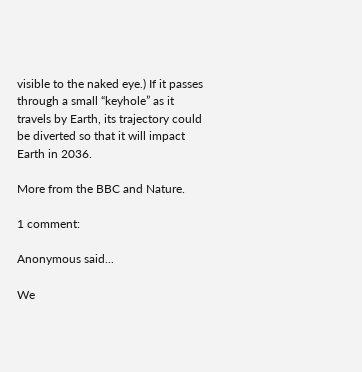visible to the naked eye.) If it passes through a small “keyhole” as it travels by Earth, its trajectory could be diverted so that it will impact Earth in 2036.

More from the BBC and Nature.

1 comment:

Anonymous said...

We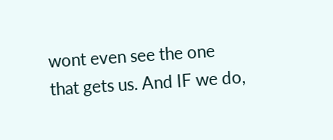wont even see the one that gets us. And IF we do,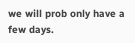we will prob only have a few days.